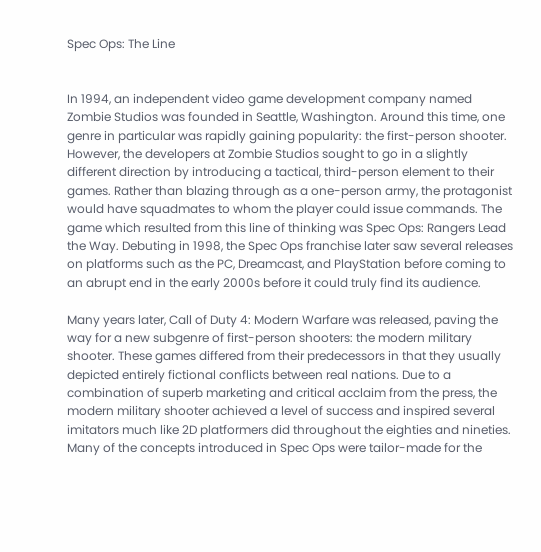Spec Ops: The Line


In 1994, an independent video game development company named Zombie Studios was founded in Seattle, Washington. Around this time, one genre in particular was rapidly gaining popularity: the first-person shooter. However, the developers at Zombie Studios sought to go in a slightly different direction by introducing a tactical, third-person element to their games. Rather than blazing through as a one-person army, the protagonist would have squadmates to whom the player could issue commands. The game which resulted from this line of thinking was Spec Ops: Rangers Lead the Way. Debuting in 1998, the Spec Ops franchise later saw several releases on platforms such as the PC, Dreamcast, and PlayStation before coming to an abrupt end in the early 2000s before it could truly find its audience.

Many years later, Call of Duty 4: Modern Warfare was released, paving the way for a new subgenre of first-person shooters: the modern military shooter. These games differed from their predecessors in that they usually depicted entirely fictional conflicts between real nations. Due to a combination of superb marketing and critical acclaim from the press, the modern military shooter achieved a level of success and inspired several imitators much like 2D platformers did throughout the eighties and nineties. Many of the concepts introduced in Spec Ops were tailor-made for the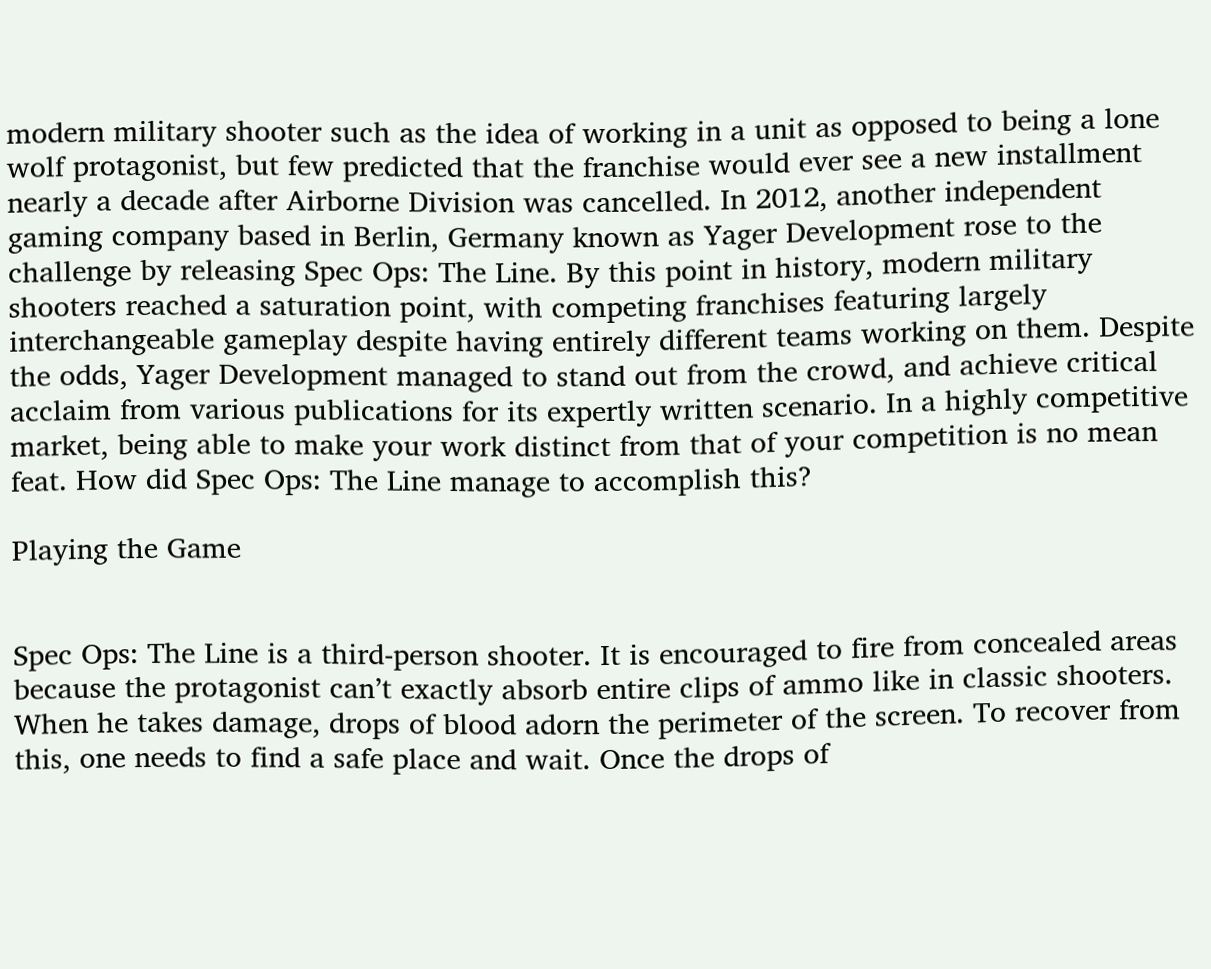modern military shooter such as the idea of working in a unit as opposed to being a lone wolf protagonist, but few predicted that the franchise would ever see a new installment nearly a decade after Airborne Division was cancelled. In 2012, another independent gaming company based in Berlin, Germany known as Yager Development rose to the challenge by releasing Spec Ops: The Line. By this point in history, modern military shooters reached a saturation point, with competing franchises featuring largely interchangeable gameplay despite having entirely different teams working on them. Despite the odds, Yager Development managed to stand out from the crowd, and achieve critical acclaim from various publications for its expertly written scenario. In a highly competitive market, being able to make your work distinct from that of your competition is no mean feat. How did Spec Ops: The Line manage to accomplish this?

Playing the Game


Spec Ops: The Line is a third-person shooter. It is encouraged to fire from concealed areas because the protagonist can’t exactly absorb entire clips of ammo like in classic shooters. When he takes damage, drops of blood adorn the perimeter of the screen. To recover from this, one needs to find a safe place and wait. Once the drops of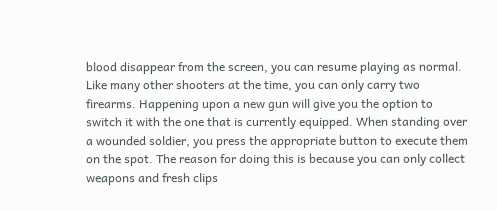blood disappear from the screen, you can resume playing as normal. Like many other shooters at the time, you can only carry two firearms. Happening upon a new gun will give you the option to switch it with the one that is currently equipped. When standing over a wounded soldier, you press the appropriate button to execute them on the spot. The reason for doing this is because you can only collect weapons and fresh clips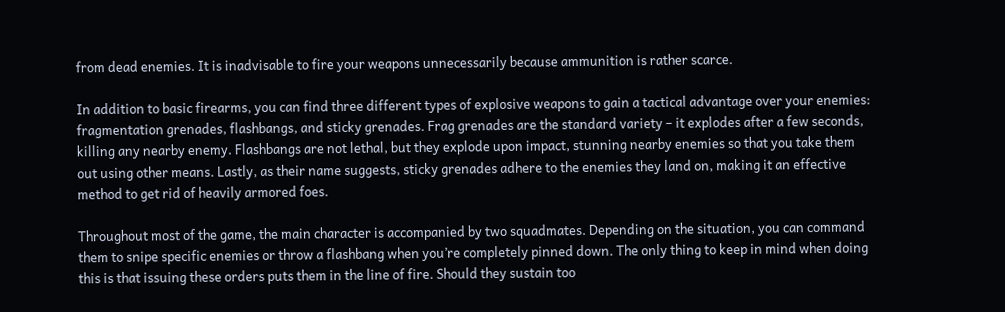from dead enemies. It is inadvisable to fire your weapons unnecessarily because ammunition is rather scarce.

In addition to basic firearms, you can find three different types of explosive weapons to gain a tactical advantage over your enemies: fragmentation grenades, flashbangs, and sticky grenades. Frag grenades are the standard variety – it explodes after a few seconds, killing any nearby enemy. Flashbangs are not lethal, but they explode upon impact, stunning nearby enemies so that you take them out using other means. Lastly, as their name suggests, sticky grenades adhere to the enemies they land on, making it an effective method to get rid of heavily armored foes.

Throughout most of the game, the main character is accompanied by two squadmates. Depending on the situation, you can command them to snipe specific enemies or throw a flashbang when you’re completely pinned down. The only thing to keep in mind when doing this is that issuing these orders puts them in the line of fire. Should they sustain too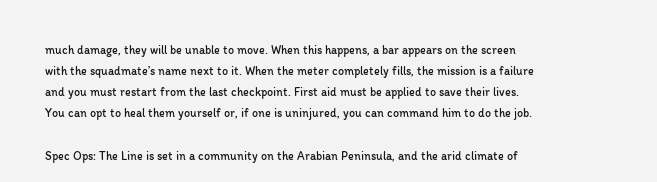much damage, they will be unable to move. When this happens, a bar appears on the screen with the squadmate’s name next to it. When the meter completely fills, the mission is a failure and you must restart from the last checkpoint. First aid must be applied to save their lives. You can opt to heal them yourself or, if one is uninjured, you can command him to do the job.

Spec Ops: The Line is set in a community on the Arabian Peninsula, and the arid climate of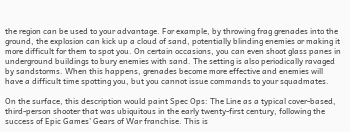the region can be used to your advantage. For example, by throwing frag grenades into the ground, the explosion can kick up a cloud of sand, potentially blinding enemies or making it more difficult for them to spot you. On certain occasions, you can even shoot glass panes in underground buildings to bury enemies with sand. The setting is also periodically ravaged by sandstorms. When this happens, grenades become more effective and enemies will have a difficult time spotting you, but you cannot issue commands to your squadmates.

On the surface, this description would paint Spec Ops: The Line as a typical cover-based, third-person shooter that was ubiquitous in the early twenty-first century, following the success of Epic Games’ Gears of War franchise. This is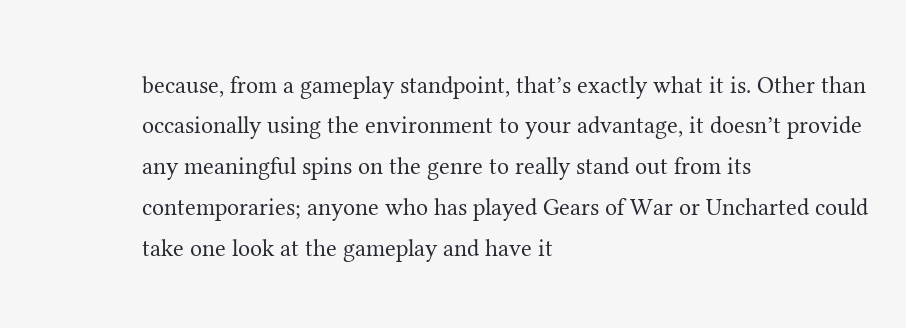because, from a gameplay standpoint, that’s exactly what it is. Other than occasionally using the environment to your advantage, it doesn’t provide any meaningful spins on the genre to really stand out from its contemporaries; anyone who has played Gears of War or Uncharted could take one look at the gameplay and have it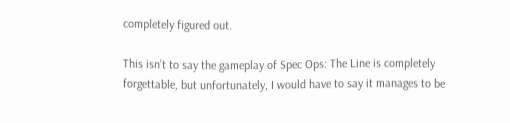completely figured out.

This isn’t to say the gameplay of Spec Ops: The Line is completely forgettable, but unfortunately, I would have to say it manages to be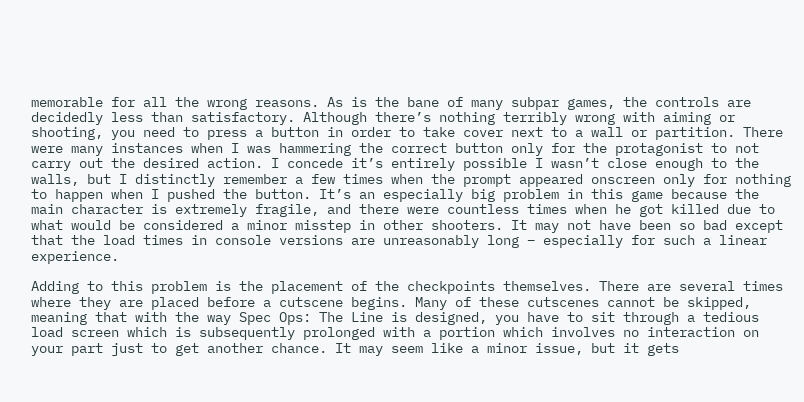memorable for all the wrong reasons. As is the bane of many subpar games, the controls are decidedly less than satisfactory. Although there’s nothing terribly wrong with aiming or shooting, you need to press a button in order to take cover next to a wall or partition. There were many instances when I was hammering the correct button only for the protagonist to not carry out the desired action. I concede it’s entirely possible I wasn’t close enough to the walls, but I distinctly remember a few times when the prompt appeared onscreen only for nothing to happen when I pushed the button. It’s an especially big problem in this game because the main character is extremely fragile, and there were countless times when he got killed due to what would be considered a minor misstep in other shooters. It may not have been so bad except that the load times in console versions are unreasonably long – especially for such a linear experience.

Adding to this problem is the placement of the checkpoints themselves. There are several times where they are placed before a cutscene begins. Many of these cutscenes cannot be skipped, meaning that with the way Spec Ops: The Line is designed, you have to sit through a tedious load screen which is subsequently prolonged with a portion which involves no interaction on your part just to get another chance. It may seem like a minor issue, but it gets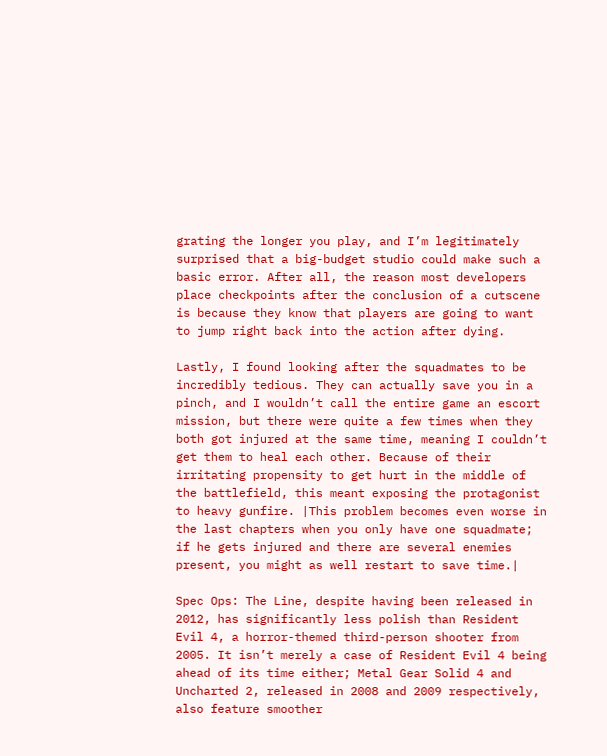grating the longer you play, and I’m legitimately surprised that a big-budget studio could make such a basic error. After all, the reason most developers place checkpoints after the conclusion of a cutscene is because they know that players are going to want to jump right back into the action after dying.

Lastly, I found looking after the squadmates to be incredibly tedious. They can actually save you in a pinch, and I wouldn’t call the entire game an escort mission, but there were quite a few times when they both got injured at the same time, meaning I couldn’t get them to heal each other. Because of their irritating propensity to get hurt in the middle of the battlefield, this meant exposing the protagonist to heavy gunfire. |This problem becomes even worse in the last chapters when you only have one squadmate; if he gets injured and there are several enemies present, you might as well restart to save time.|

Spec Ops: The Line, despite having been released in 2012, has significantly less polish than Resident Evil 4, a horror-themed third-person shooter from 2005. It isn’t merely a case of Resident Evil 4 being ahead of its time either; Metal Gear Solid 4 and Uncharted 2, released in 2008 and 2009 respectively, also feature smoother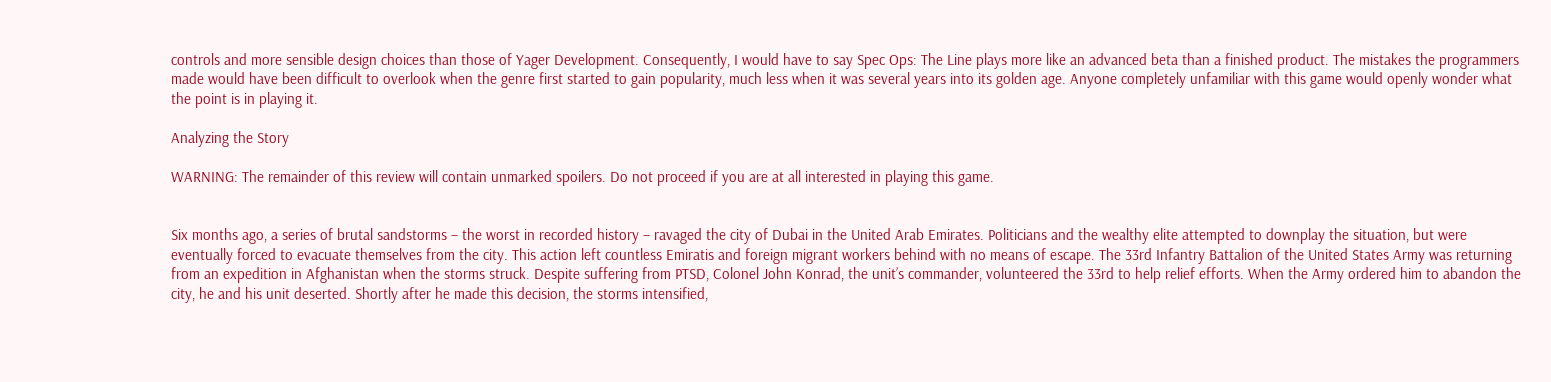controls and more sensible design choices than those of Yager Development. Consequently, I would have to say Spec Ops: The Line plays more like an advanced beta than a finished product. The mistakes the programmers made would have been difficult to overlook when the genre first started to gain popularity, much less when it was several years into its golden age. Anyone completely unfamiliar with this game would openly wonder what the point is in playing it.

Analyzing the Story

WARNING: The remainder of this review will contain unmarked spoilers. Do not proceed if you are at all interested in playing this game.


Six months ago, a series of brutal sandstorms – the worst in recorded history – ravaged the city of Dubai in the United Arab Emirates. Politicians and the wealthy elite attempted to downplay the situation, but were eventually forced to evacuate themselves from the city. This action left countless Emiratis and foreign migrant workers behind with no means of escape. The 33rd Infantry Battalion of the United States Army was returning from an expedition in Afghanistan when the storms struck. Despite suffering from PTSD, Colonel John Konrad, the unit’s commander, volunteered the 33rd to help relief efforts. When the Army ordered him to abandon the city, he and his unit deserted. Shortly after he made this decision, the storms intensified,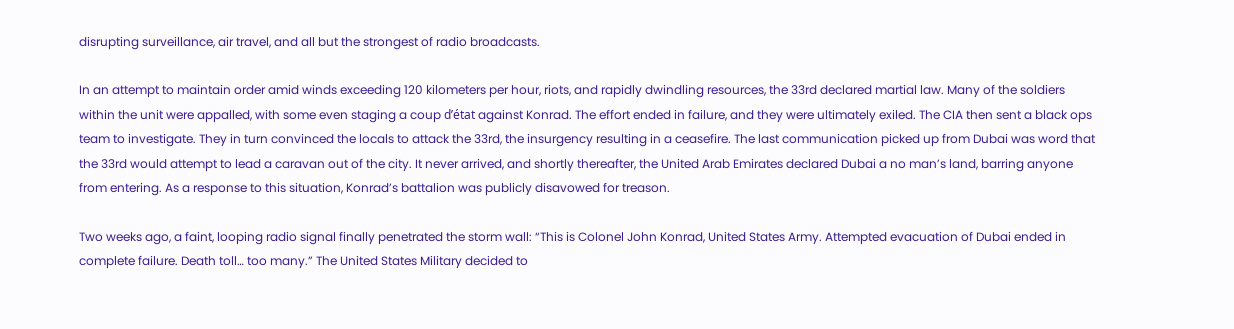disrupting surveillance, air travel, and all but the strongest of radio broadcasts.

In an attempt to maintain order amid winds exceeding 120 kilometers per hour, riots, and rapidly dwindling resources, the 33rd declared martial law. Many of the soldiers within the unit were appalled, with some even staging a coup d’état against Konrad. The effort ended in failure, and they were ultimately exiled. The CIA then sent a black ops team to investigate. They in turn convinced the locals to attack the 33rd, the insurgency resulting in a ceasefire. The last communication picked up from Dubai was word that the 33rd would attempt to lead a caravan out of the city. It never arrived, and shortly thereafter, the United Arab Emirates declared Dubai a no man’s land, barring anyone from entering. As a response to this situation, Konrad’s battalion was publicly disavowed for treason.

Two weeks ago, a faint, looping radio signal finally penetrated the storm wall: “This is Colonel John Konrad, United States Army. Attempted evacuation of Dubai ended in complete failure. Death toll… too many.” The United States Military decided to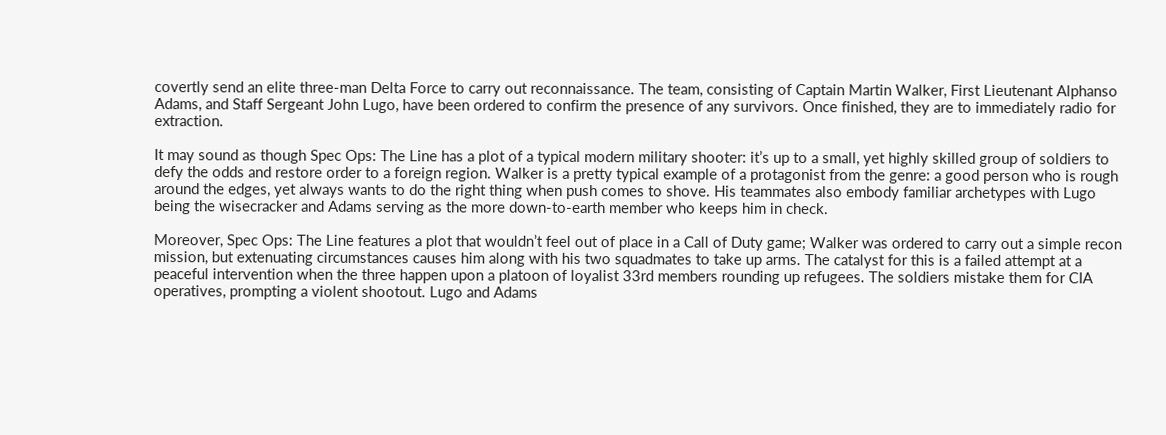covertly send an elite three-man Delta Force to carry out reconnaissance. The team, consisting of Captain Martin Walker, First Lieutenant Alphanso Adams, and Staff Sergeant John Lugo, have been ordered to confirm the presence of any survivors. Once finished, they are to immediately radio for extraction.

It may sound as though Spec Ops: The Line has a plot of a typical modern military shooter: it’s up to a small, yet highly skilled group of soldiers to defy the odds and restore order to a foreign region. Walker is a pretty typical example of a protagonist from the genre: a good person who is rough around the edges, yet always wants to do the right thing when push comes to shove. His teammates also embody familiar archetypes with Lugo being the wisecracker and Adams serving as the more down-to-earth member who keeps him in check.

Moreover, Spec Ops: The Line features a plot that wouldn’t feel out of place in a Call of Duty game; Walker was ordered to carry out a simple recon mission, but extenuating circumstances causes him along with his two squadmates to take up arms. The catalyst for this is a failed attempt at a peaceful intervention when the three happen upon a platoon of loyalist 33rd members rounding up refugees. The soldiers mistake them for CIA operatives, prompting a violent shootout. Lugo and Adams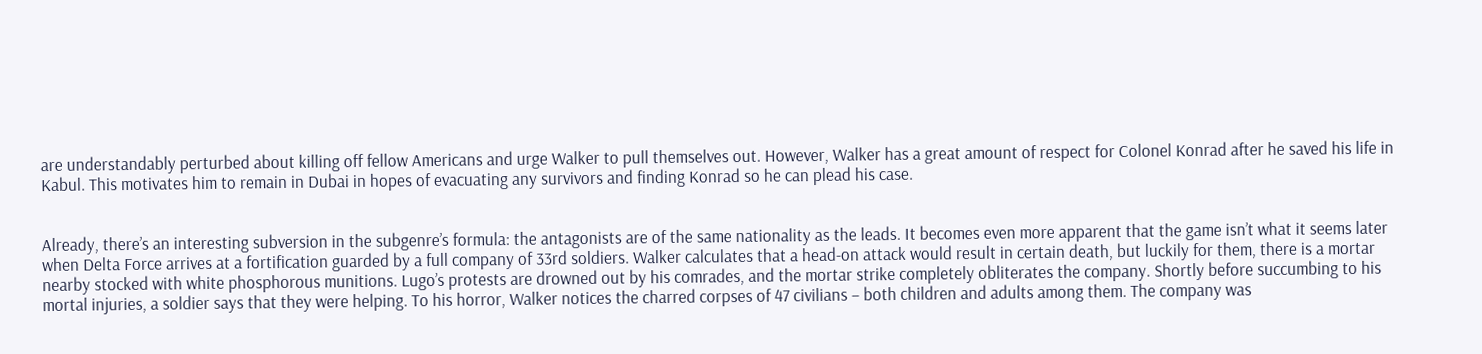are understandably perturbed about killing off fellow Americans and urge Walker to pull themselves out. However, Walker has a great amount of respect for Colonel Konrad after he saved his life in Kabul. This motivates him to remain in Dubai in hopes of evacuating any survivors and finding Konrad so he can plead his case.


Already, there’s an interesting subversion in the subgenre’s formula: the antagonists are of the same nationality as the leads. It becomes even more apparent that the game isn’t what it seems later when Delta Force arrives at a fortification guarded by a full company of 33rd soldiers. Walker calculates that a head-on attack would result in certain death, but luckily for them, there is a mortar nearby stocked with white phosphorous munitions. Lugo’s protests are drowned out by his comrades, and the mortar strike completely obliterates the company. Shortly before succumbing to his mortal injuries, a soldier says that they were helping. To his horror, Walker notices the charred corpses of 47 civilians – both children and adults among them. The company was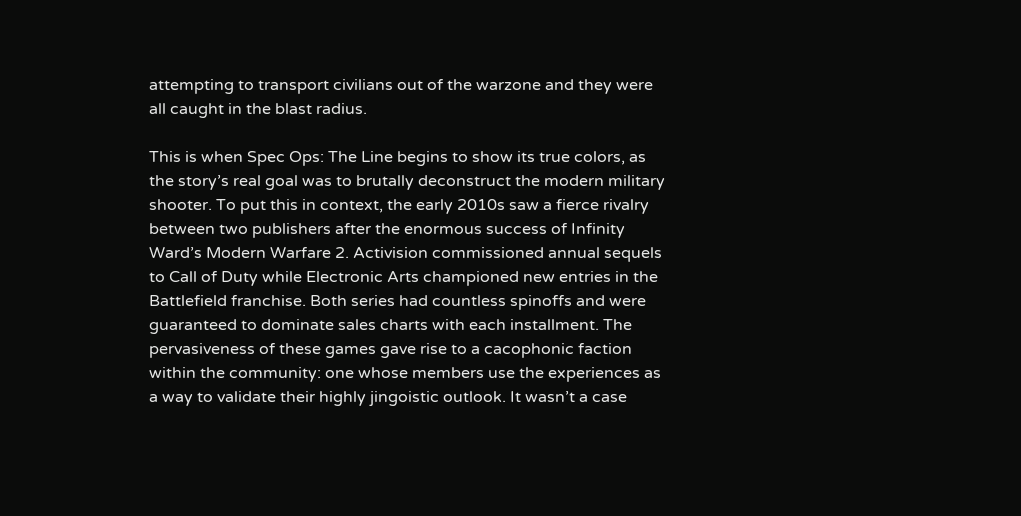attempting to transport civilians out of the warzone and they were all caught in the blast radius.

This is when Spec Ops: The Line begins to show its true colors, as the story’s real goal was to brutally deconstruct the modern military shooter. To put this in context, the early 2010s saw a fierce rivalry between two publishers after the enormous success of Infinity Ward’s Modern Warfare 2. Activision commissioned annual sequels to Call of Duty while Electronic Arts championed new entries in the Battlefield franchise. Both series had countless spinoffs and were guaranteed to dominate sales charts with each installment. The pervasiveness of these games gave rise to a cacophonic faction within the community: one whose members use the experiences as a way to validate their highly jingoistic outlook. It wasn’t a case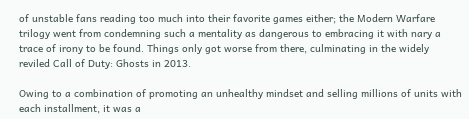of unstable fans reading too much into their favorite games either; the Modern Warfare trilogy went from condemning such a mentality as dangerous to embracing it with nary a trace of irony to be found. Things only got worse from there, culminating in the widely reviled Call of Duty: Ghosts in 2013.

Owing to a combination of promoting an unhealthy mindset and selling millions of units with each installment, it was a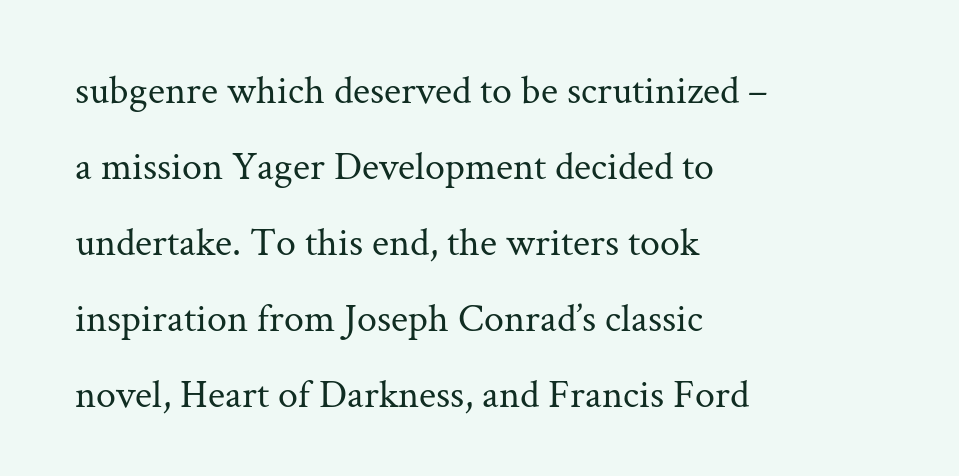subgenre which deserved to be scrutinized – a mission Yager Development decided to undertake. To this end, the writers took inspiration from Joseph Conrad’s classic novel, Heart of Darkness, and Francis Ford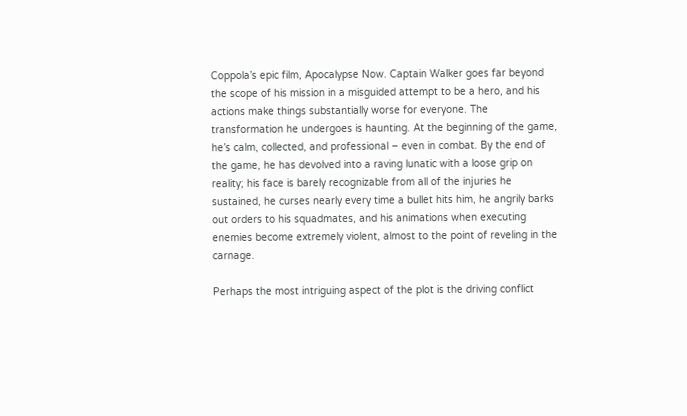Coppola’s epic film, Apocalypse Now. Captain Walker goes far beyond the scope of his mission in a misguided attempt to be a hero, and his actions make things substantially worse for everyone. The transformation he undergoes is haunting. At the beginning of the game, he’s calm, collected, and professional – even in combat. By the end of the game, he has devolved into a raving lunatic with a loose grip on reality; his face is barely recognizable from all of the injuries he sustained, he curses nearly every time a bullet hits him, he angrily barks out orders to his squadmates, and his animations when executing enemies become extremely violent, almost to the point of reveling in the carnage.

Perhaps the most intriguing aspect of the plot is the driving conflict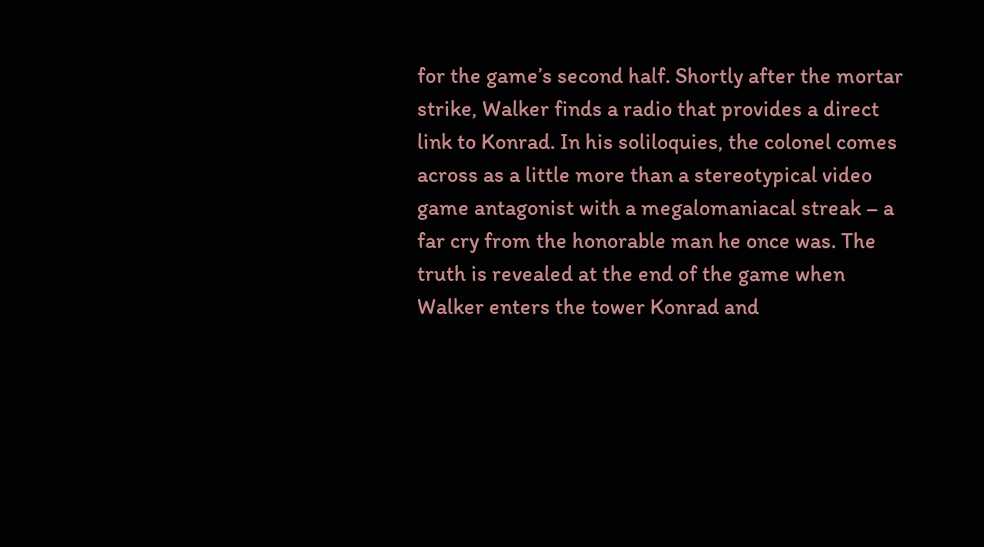for the game’s second half. Shortly after the mortar strike, Walker finds a radio that provides a direct link to Konrad. In his soliloquies, the colonel comes across as a little more than a stereotypical video game antagonist with a megalomaniacal streak – a far cry from the honorable man he once was. The truth is revealed at the end of the game when Walker enters the tower Konrad and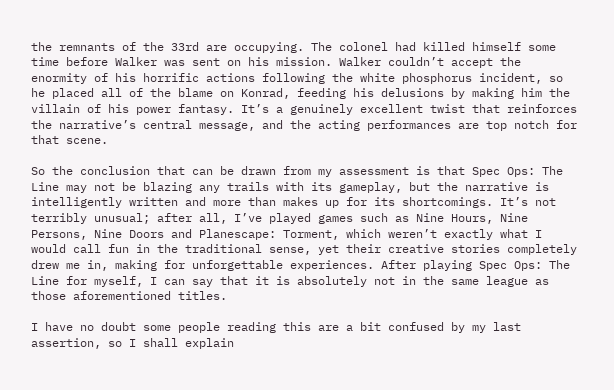the remnants of the 33rd are occupying. The colonel had killed himself some time before Walker was sent on his mission. Walker couldn’t accept the enormity of his horrific actions following the white phosphorus incident, so he placed all of the blame on Konrad, feeding his delusions by making him the villain of his power fantasy. It’s a genuinely excellent twist that reinforces the narrative’s central message, and the acting performances are top notch for that scene.

So the conclusion that can be drawn from my assessment is that Spec Ops: The Line may not be blazing any trails with its gameplay, but the narrative is intelligently written and more than makes up for its shortcomings. It’s not terribly unusual; after all, I’ve played games such as Nine Hours, Nine Persons, Nine Doors and Planescape: Torment, which weren’t exactly what I would call fun in the traditional sense, yet their creative stories completely drew me in, making for unforgettable experiences. After playing Spec Ops: The Line for myself, I can say that it is absolutely not in the same league as those aforementioned titles.

I have no doubt some people reading this are a bit confused by my last assertion, so I shall explain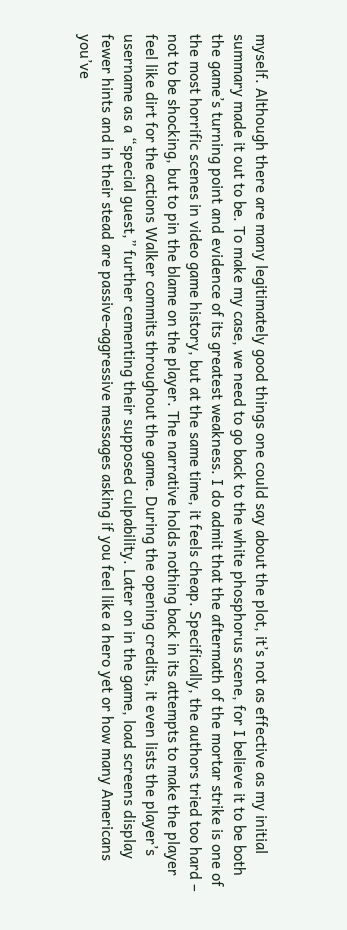myself. Although there are many legitimately good things one could say about the plot, it’s not as effective as my initial summary made it out to be. To make my case, we need to go back to the white phosphorus scene, for I believe it to be both the game’s turning point and evidence of its greatest weakness. I do admit that the aftermath of the mortar strike is one of the most horrific scenes in video game history, but at the same time, it feels cheap. Specifically, the authors tried too hard – not to be shocking, but to pin the blame on the player. The narrative holds nothing back in its attempts to make the player feel like dirt for the actions Walker commits throughout the game. During the opening credits, it even lists the player’s username as a “special guest,” further cementing their supposed culpability. Later on in the game, load screens display fewer hints and in their stead are passive-aggressive messages asking if you feel like a hero yet or how many Americans you’ve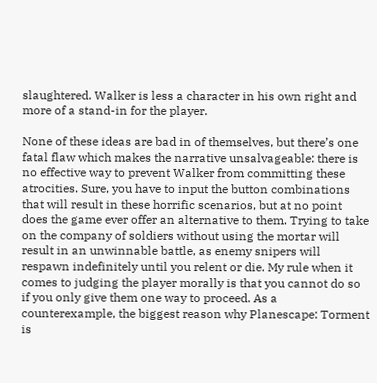slaughtered. Walker is less a character in his own right and more of a stand-in for the player.

None of these ideas are bad in of themselves, but there’s one fatal flaw which makes the narrative unsalvageable: there is no effective way to prevent Walker from committing these atrocities. Sure, you have to input the button combinations that will result in these horrific scenarios, but at no point does the game ever offer an alternative to them. Trying to take on the company of soldiers without using the mortar will result in an unwinnable battle, as enemy snipers will respawn indefinitely until you relent or die. My rule when it comes to judging the player morally is that you cannot do so if you only give them one way to proceed. As a counterexample, the biggest reason why Planescape: Torment is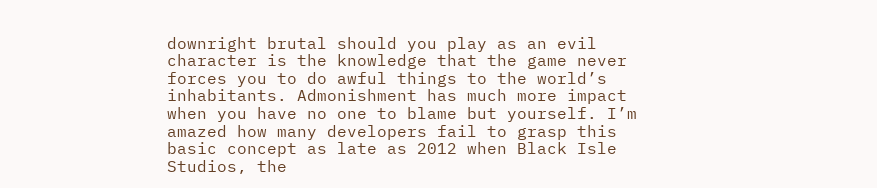downright brutal should you play as an evil character is the knowledge that the game never forces you to do awful things to the world’s inhabitants. Admonishment has much more impact when you have no one to blame but yourself. I’m amazed how many developers fail to grasp this basic concept as late as 2012 when Black Isle Studios, the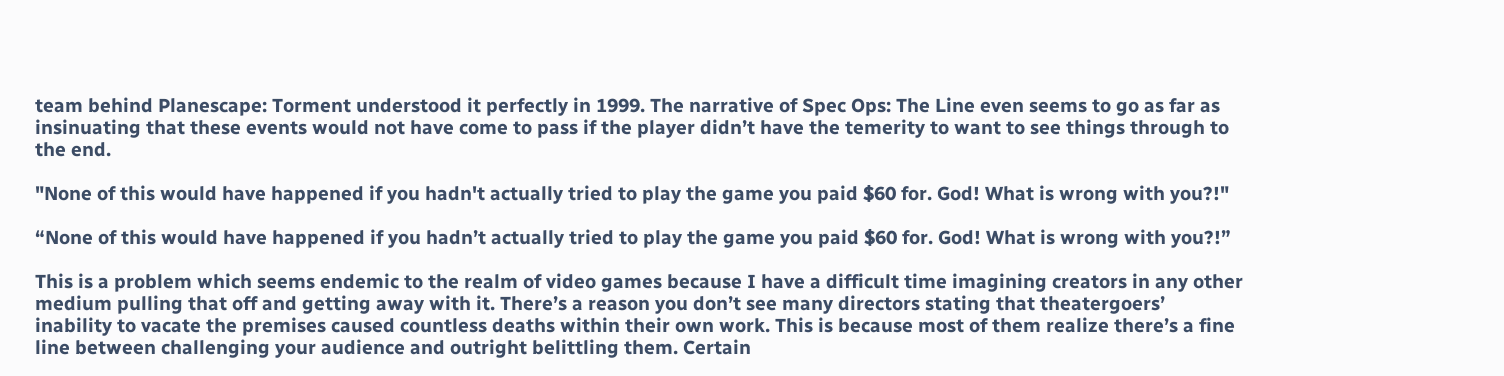team behind Planescape: Torment understood it perfectly in 1999. The narrative of Spec Ops: The Line even seems to go as far as insinuating that these events would not have come to pass if the player didn’t have the temerity to want to see things through to the end.

"None of this would have happened if you hadn't actually tried to play the game you paid $60 for. God! What is wrong with you?!"

“None of this would have happened if you hadn’t actually tried to play the game you paid $60 for. God! What is wrong with you?!”

This is a problem which seems endemic to the realm of video games because I have a difficult time imagining creators in any other medium pulling that off and getting away with it. There’s a reason you don’t see many directors stating that theatergoers’ inability to vacate the premises caused countless deaths within their own work. This is because most of them realize there’s a fine line between challenging your audience and outright belittling them. Certain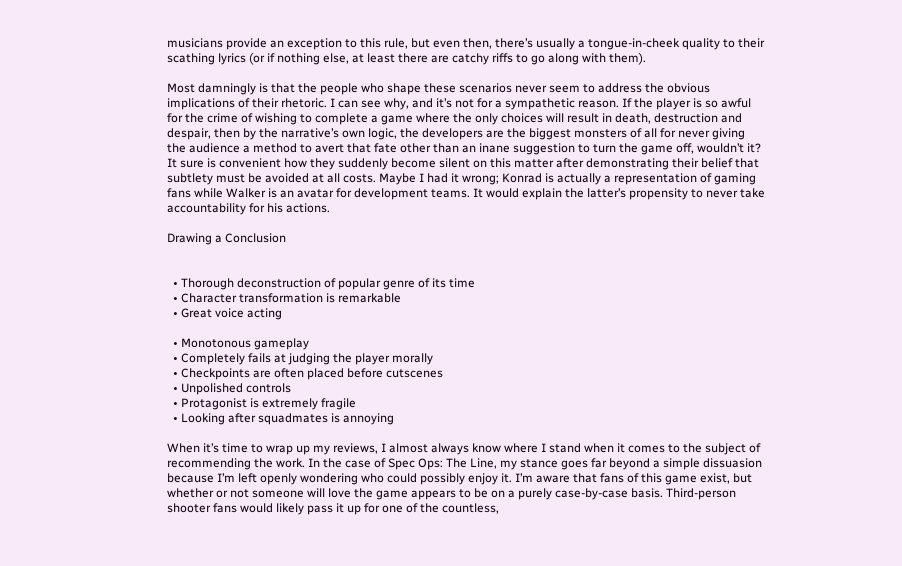musicians provide an exception to this rule, but even then, there’s usually a tongue-in-cheek quality to their scathing lyrics (or if nothing else, at least there are catchy riffs to go along with them).

Most damningly is that the people who shape these scenarios never seem to address the obvious implications of their rhetoric. I can see why, and it’s not for a sympathetic reason. If the player is so awful for the crime of wishing to complete a game where the only choices will result in death, destruction and despair, then by the narrative’s own logic, the developers are the biggest monsters of all for never giving the audience a method to avert that fate other than an inane suggestion to turn the game off, wouldn’t it? It sure is convenient how they suddenly become silent on this matter after demonstrating their belief that subtlety must be avoided at all costs. Maybe I had it wrong; Konrad is actually a representation of gaming fans while Walker is an avatar for development teams. It would explain the latter’s propensity to never take accountability for his actions.

Drawing a Conclusion


  • Thorough deconstruction of popular genre of its time
  • Character transformation is remarkable
  • Great voice acting

  • Monotonous gameplay
  • Completely fails at judging the player morally
  • Checkpoints are often placed before cutscenes
  • Unpolished controls
  • Protagonist is extremely fragile
  • Looking after squadmates is annoying

When it’s time to wrap up my reviews, I almost always know where I stand when it comes to the subject of recommending the work. In the case of Spec Ops: The Line, my stance goes far beyond a simple dissuasion because I’m left openly wondering who could possibly enjoy it. I’m aware that fans of this game exist, but whether or not someone will love the game appears to be on a purely case-by-case basis. Third-person shooter fans would likely pass it up for one of the countless,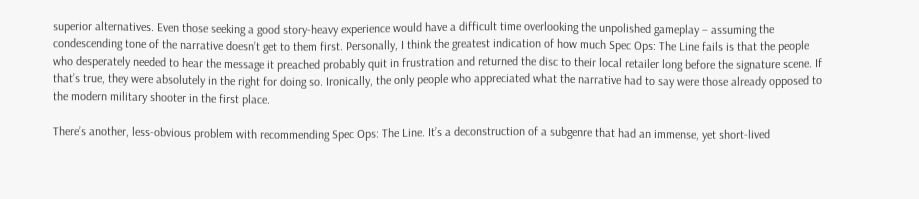superior alternatives. Even those seeking a good story-heavy experience would have a difficult time overlooking the unpolished gameplay – assuming the condescending tone of the narrative doesn’t get to them first. Personally, I think the greatest indication of how much Spec Ops: The Line fails is that the people who desperately needed to hear the message it preached probably quit in frustration and returned the disc to their local retailer long before the signature scene. If that’s true, they were absolutely in the right for doing so. Ironically, the only people who appreciated what the narrative had to say were those already opposed to the modern military shooter in the first place.

There’s another, less-obvious problem with recommending Spec Ops: The Line. It’s a deconstruction of a subgenre that had an immense, yet short-lived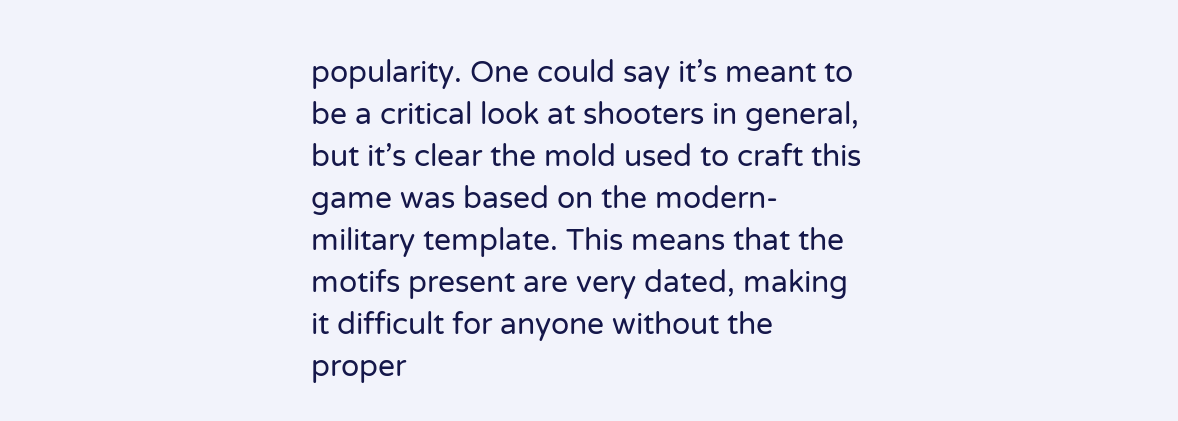popularity. One could say it’s meant to be a critical look at shooters in general, but it’s clear the mold used to craft this game was based on the modern-military template. This means that the motifs present are very dated, making it difficult for anyone without the proper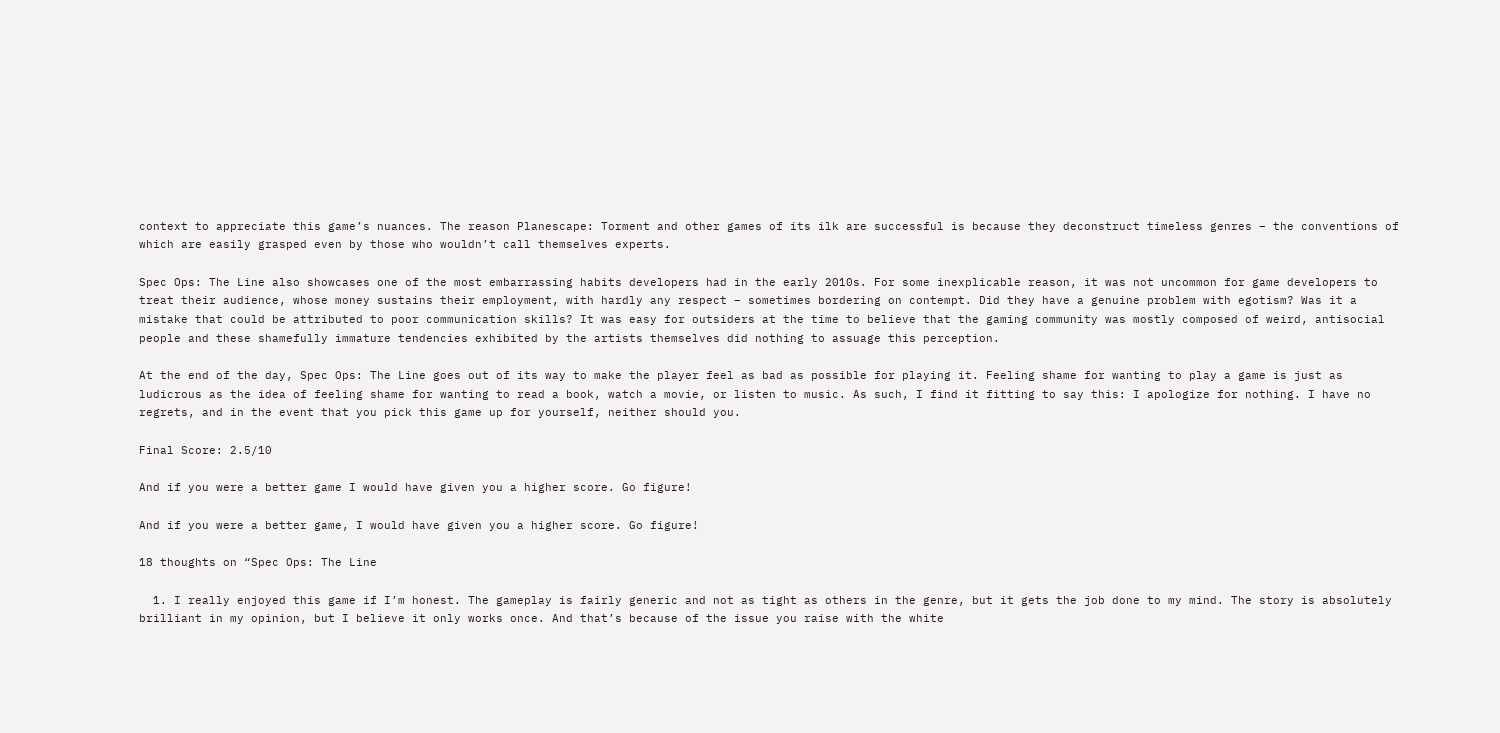context to appreciate this game’s nuances. The reason Planescape: Torment and other games of its ilk are successful is because they deconstruct timeless genres – the conventions of which are easily grasped even by those who wouldn’t call themselves experts.

Spec Ops: The Line also showcases one of the most embarrassing habits developers had in the early 2010s. For some inexplicable reason, it was not uncommon for game developers to treat their audience, whose money sustains their employment, with hardly any respect – sometimes bordering on contempt. Did they have a genuine problem with egotism? Was it a mistake that could be attributed to poor communication skills? It was easy for outsiders at the time to believe that the gaming community was mostly composed of weird, antisocial people and these shamefully immature tendencies exhibited by the artists themselves did nothing to assuage this perception.

At the end of the day, Spec Ops: The Line goes out of its way to make the player feel as bad as possible for playing it. Feeling shame for wanting to play a game is just as ludicrous as the idea of feeling shame for wanting to read a book, watch a movie, or listen to music. As such, I find it fitting to say this: I apologize for nothing. I have no regrets, and in the event that you pick this game up for yourself, neither should you.

Final Score: 2.5/10

And if you were a better game I would have given you a higher score. Go figure!

And if you were a better game, I would have given you a higher score. Go figure!

18 thoughts on “Spec Ops: The Line

  1. I really enjoyed this game if I’m honest. The gameplay is fairly generic and not as tight as others in the genre, but it gets the job done to my mind. The story is absolutely brilliant in my opinion, but I believe it only works once. And that’s because of the issue you raise with the white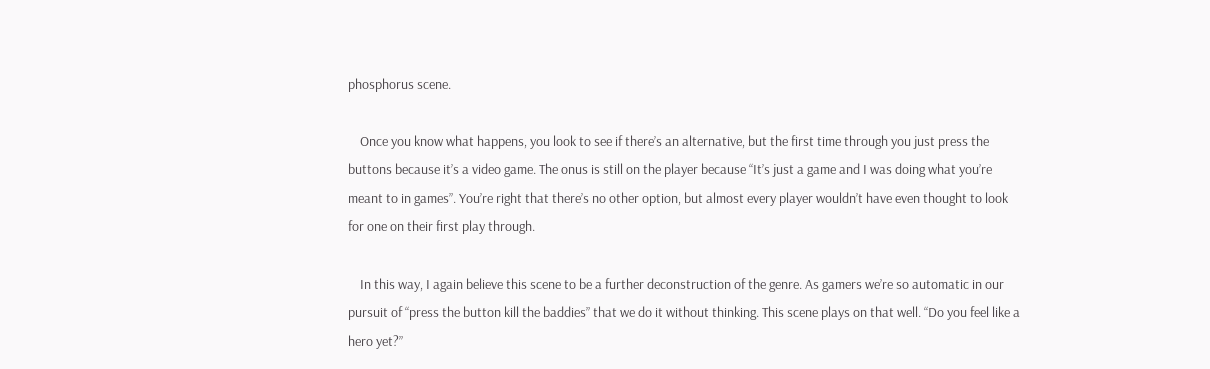phosphorus scene.

    Once you know what happens, you look to see if there’s an alternative, but the first time through you just press the buttons because it’s a video game. The onus is still on the player because “It’s just a game and I was doing what you’re meant to in games”. You’re right that there’s no other option, but almost every player wouldn’t have even thought to look for one on their first play through.

    In this way, I again believe this scene to be a further deconstruction of the genre. As gamers we’re so automatic in our pursuit of “press the button kill the baddies” that we do it without thinking. This scene plays on that well. “Do you feel like a hero yet?”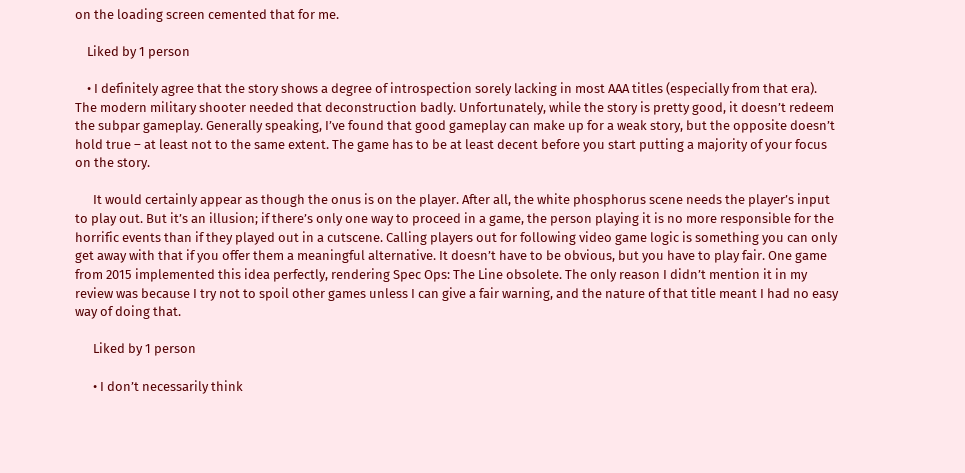on the loading screen cemented that for me.

    Liked by 1 person

    • I definitely agree that the story shows a degree of introspection sorely lacking in most AAA titles (especially from that era). The modern military shooter needed that deconstruction badly. Unfortunately, while the story is pretty good, it doesn’t redeem the subpar gameplay. Generally speaking, I’ve found that good gameplay can make up for a weak story, but the opposite doesn’t hold true – at least not to the same extent. The game has to be at least decent before you start putting a majority of your focus on the story.

      It would certainly appear as though the onus is on the player. After all, the white phosphorus scene needs the player’s input to play out. But it’s an illusion; if there’s only one way to proceed in a game, the person playing it is no more responsible for the horrific events than if they played out in a cutscene. Calling players out for following video game logic is something you can only get away with that if you offer them a meaningful alternative. It doesn’t have to be obvious, but you have to play fair. One game from 2015 implemented this idea perfectly, rendering Spec Ops: The Line obsolete. The only reason I didn’t mention it in my review was because I try not to spoil other games unless I can give a fair warning, and the nature of that title meant I had no easy way of doing that.

      Liked by 1 person

      • I don’t necessarily think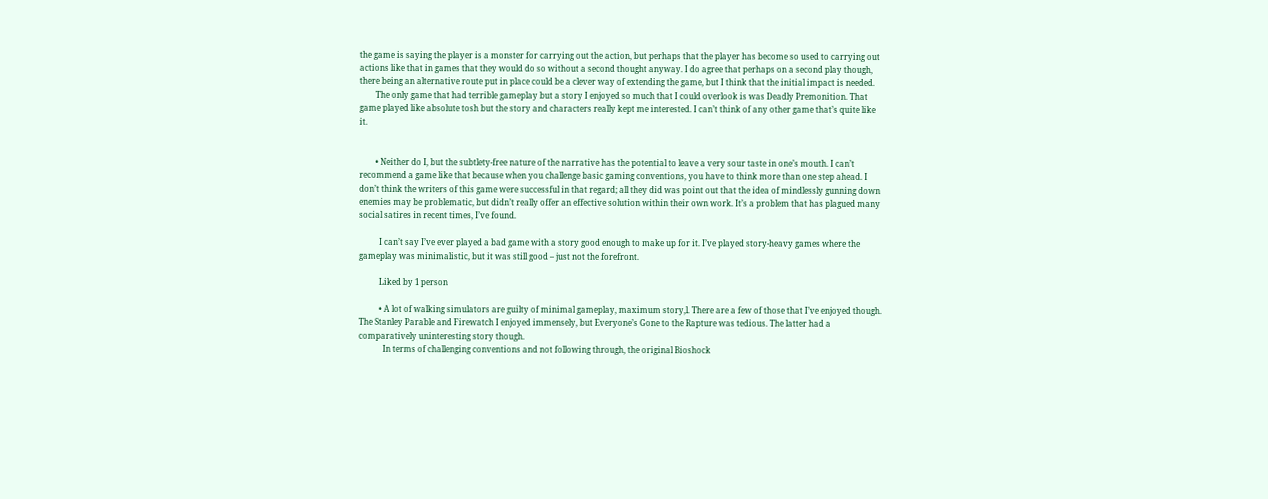the game is saying the player is a monster for carrying out the action, but perhaps that the player has become so used to carrying out actions like that in games that they would do so without a second thought anyway. I do agree that perhaps on a second play though, there being an alternative route put in place could be a clever way of extending the game, but I think that the initial impact is needed.
        The only game that had terrible gameplay but a story I enjoyed so much that I could overlook is was Deadly Premonition. That game played like absolute tosh but the story and characters really kept me interested. I can’t think of any other game that’s quite like it.


        • Neither do I, but the subtlety-free nature of the narrative has the potential to leave a very sour taste in one’s mouth. I can’t recommend a game like that because when you challenge basic gaming conventions, you have to think more than one step ahead. I don’t think the writers of this game were successful in that regard; all they did was point out that the idea of mindlessly gunning down enemies may be problematic, but didn’t really offer an effective solution within their own work. It’s a problem that has plagued many social satires in recent times, I’ve found.

          I can’t say I’ve ever played a bad game with a story good enough to make up for it. I’ve played story-heavy games where the gameplay was minimalistic, but it was still good – just not the forefront.

          Liked by 1 person

          • A lot of walking simulators are guilty of minimal gameplay, maximum story,l. There are a few of those that I’ve enjoyed though. The Stanley Parable and Firewatch I enjoyed immensely, but Everyone’s Gone to the Rapture was tedious. The latter had a comparatively uninteresting story though.
            In terms of challenging conventions and not following through, the original Bioshock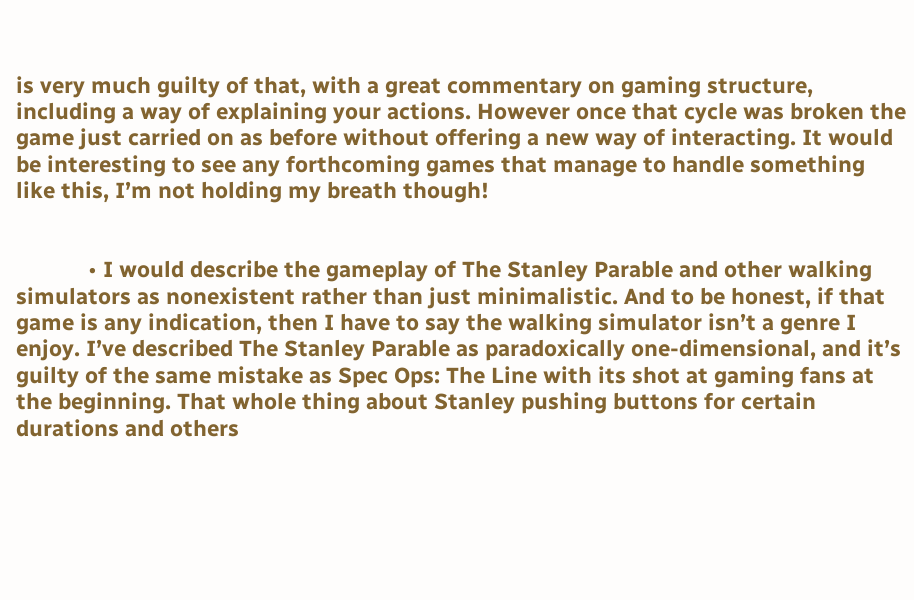is very much guilty of that, with a great commentary on gaming structure, including a way of explaining your actions. However once that cycle was broken the game just carried on as before without offering a new way of interacting. It would be interesting to see any forthcoming games that manage to handle something like this, I’m not holding my breath though!


            • I would describe the gameplay of The Stanley Parable and other walking simulators as nonexistent rather than just minimalistic. And to be honest, if that game is any indication, then I have to say the walking simulator isn’t a genre I enjoy. I’ve described The Stanley Parable as paradoxically one-dimensional, and it’s guilty of the same mistake as Spec Ops: The Line with its shot at gaming fans at the beginning. That whole thing about Stanley pushing buttons for certain durations and others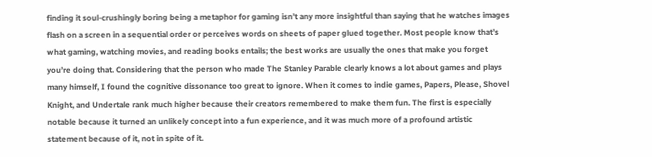finding it soul-crushingly boring being a metaphor for gaming isn’t any more insightful than saying that he watches images flash on a screen in a sequential order or perceives words on sheets of paper glued together. Most people know that’s what gaming, watching movies, and reading books entails; the best works are usually the ones that make you forget you’re doing that. Considering that the person who made The Stanley Parable clearly knows a lot about games and plays many himself, I found the cognitive dissonance too great to ignore. When it comes to indie games, Papers, Please, Shovel Knight, and Undertale rank much higher because their creators remembered to make them fun. The first is especially notable because it turned an unlikely concept into a fun experience, and it was much more of a profound artistic statement because of it, not in spite of it.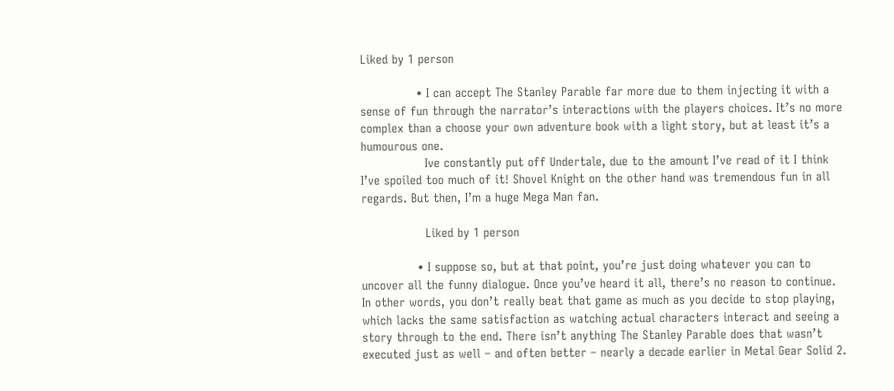Liked by 1 person

              • I can accept The Stanley Parable far more due to them injecting it with a sense of fun through the narrator’s interactions with the players choices. It’s no more complex than a choose your own adventure book with a light story, but at least it’s a humourous one.
                Ive constantly put off Undertale, due to the amount I’ve read of it I think I’ve spoiled too much of it! Shovel Knight on the other hand was tremendous fun in all regards. But then, I’m a huge Mega Man fan.

                Liked by 1 person

              • I suppose so, but at that point, you’re just doing whatever you can to uncover all the funny dialogue. Once you’ve heard it all, there’s no reason to continue. In other words, you don’t really beat that game as much as you decide to stop playing, which lacks the same satisfaction as watching actual characters interact and seeing a story through to the end. There isn’t anything The Stanley Parable does that wasn’t executed just as well – and often better – nearly a decade earlier in Metal Gear Solid 2.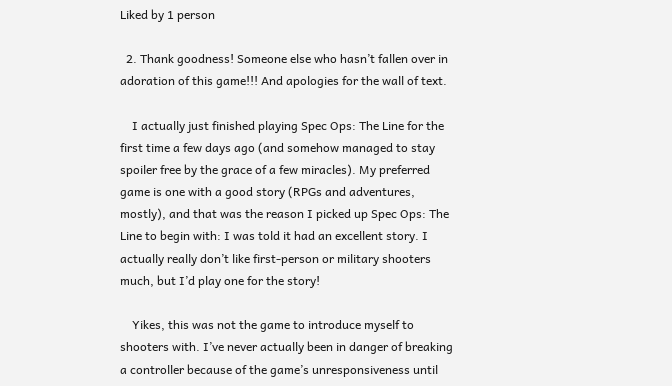Liked by 1 person

  2. Thank goodness! Someone else who hasn’t fallen over in adoration of this game!!! And apologies for the wall of text.

    I actually just finished playing Spec Ops: The Line for the first time a few days ago (and somehow managed to stay spoiler free by the grace of a few miracles). My preferred game is one with a good story (RPGs and adventures, mostly), and that was the reason I picked up Spec Ops: The Line to begin with: I was told it had an excellent story. I actually really don’t like first-person or military shooters much, but I’d play one for the story!

    Yikes, this was not the game to introduce myself to shooters with. I’ve never actually been in danger of breaking a controller because of the game’s unresponsiveness until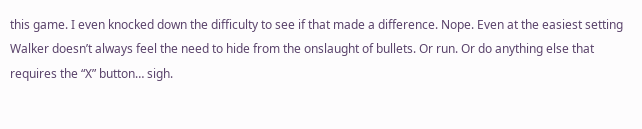this game. I even knocked down the difficulty to see if that made a difference. Nope. Even at the easiest setting Walker doesn’t always feel the need to hide from the onslaught of bullets. Or run. Or do anything else that requires the “X” button… sigh.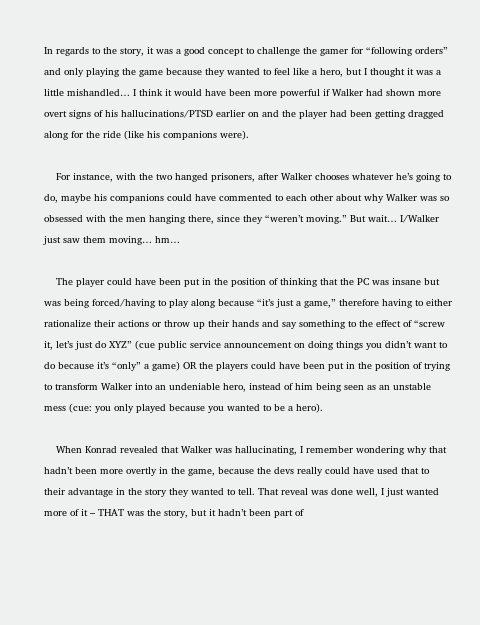In regards to the story, it was a good concept to challenge the gamer for “following orders” and only playing the game because they wanted to feel like a hero, but I thought it was a little mishandled… I think it would have been more powerful if Walker had shown more overt signs of his hallucinations/PTSD earlier on and the player had been getting dragged along for the ride (like his companions were).

    For instance, with the two hanged prisoners, after Walker chooses whatever he’s going to do, maybe his companions could have commented to each other about why Walker was so obsessed with the men hanging there, since they “weren’t moving.” But wait… I/Walker just saw them moving… hm…

    The player could have been put in the position of thinking that the PC was insane but was being forced/having to play along because “it’s just a game,” therefore having to either rationalize their actions or throw up their hands and say something to the effect of “screw it, let’s just do XYZ” (cue public service announcement on doing things you didn’t want to do because it’s “only” a game) OR the players could have been put in the position of trying to transform Walker into an undeniable hero, instead of him being seen as an unstable mess (cue: you only played because you wanted to be a hero).

    When Konrad revealed that Walker was hallucinating, I remember wondering why that hadn’t been more overtly in the game, because the devs really could have used that to their advantage in the story they wanted to tell. That reveal was done well, I just wanted more of it – THAT was the story, but it hadn’t been part of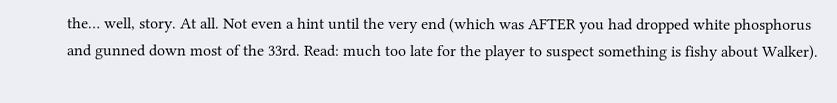the… well, story. At all. Not even a hint until the very end (which was AFTER you had dropped white phosphorus and gunned down most of the 33rd. Read: much too late for the player to suspect something is fishy about Walker).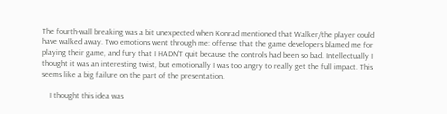The fourth-wall breaking was a bit unexpected when Konrad mentioned that Walker/the player could have walked away. Two emotions went through me: offense that the game developers blamed me for playing their game, and fury that I HADN’T quit because the controls had been so bad. Intellectually I thought it was an interesting twist, but emotionally I was too angry to really get the full impact. This seems like a big failure on the part of the presentation.

    I thought this idea was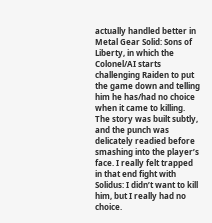actually handled better in Metal Gear Solid: Sons of Liberty, in which the Colonel/AI starts challenging Raiden to put the game down and telling him he has/had no choice when it came to killing. The story was built subtly, and the punch was delicately readied before smashing into the player’s face. I really felt trapped in that end fight with Solidus: I didn’t want to kill him, but I really had no choice.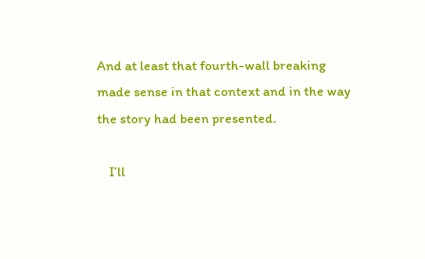And at least that fourth-wall breaking made sense in that context and in the way the story had been presented.

    I’ll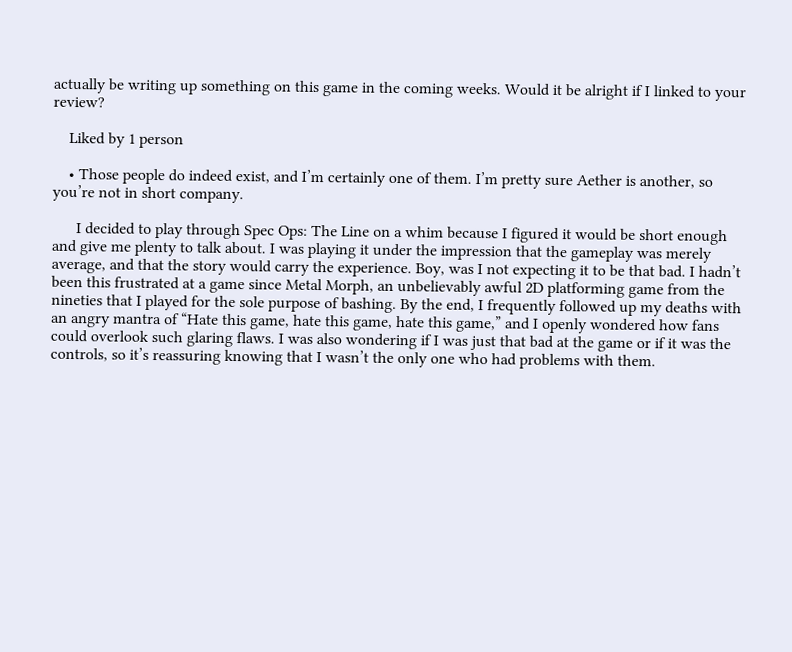actually be writing up something on this game in the coming weeks. Would it be alright if I linked to your review?

    Liked by 1 person

    • Those people do indeed exist, and I’m certainly one of them. I’m pretty sure Aether is another, so you’re not in short company.

      I decided to play through Spec Ops: The Line on a whim because I figured it would be short enough and give me plenty to talk about. I was playing it under the impression that the gameplay was merely average, and that the story would carry the experience. Boy, was I not expecting it to be that bad. I hadn’t been this frustrated at a game since Metal Morph, an unbelievably awful 2D platforming game from the nineties that I played for the sole purpose of bashing. By the end, I frequently followed up my deaths with an angry mantra of “Hate this game, hate this game, hate this game,” and I openly wondered how fans could overlook such glaring flaws. I was also wondering if I was just that bad at the game or if it was the controls, so it’s reassuring knowing that I wasn’t the only one who had problems with them.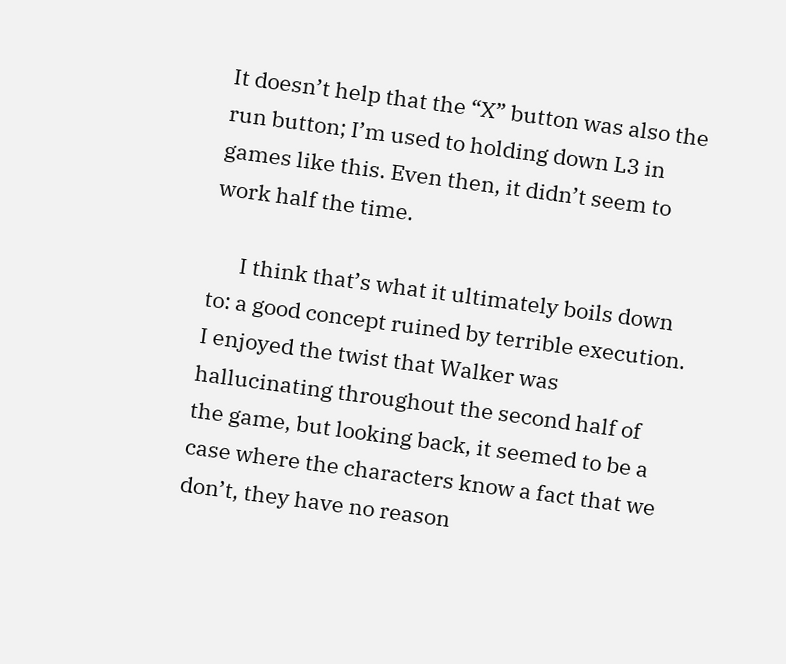It doesn’t help that the “X” button was also the run button; I’m used to holding down L3 in games like this. Even then, it didn’t seem to work half the time.

      I think that’s what it ultimately boils down to: a good concept ruined by terrible execution. I enjoyed the twist that Walker was hallucinating throughout the second half of the game, but looking back, it seemed to be a case where the characters know a fact that we don’t, they have no reason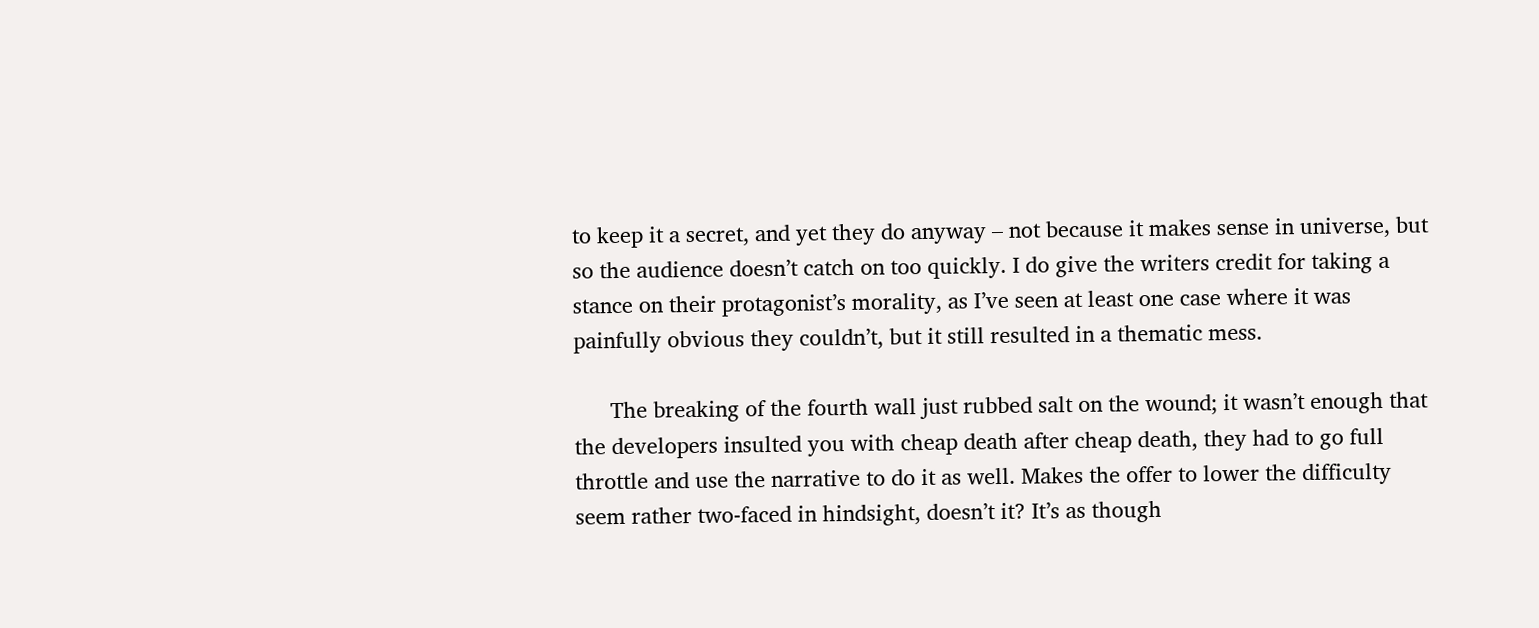to keep it a secret, and yet they do anyway – not because it makes sense in universe, but so the audience doesn’t catch on too quickly. I do give the writers credit for taking a stance on their protagonist’s morality, as I’ve seen at least one case where it was painfully obvious they couldn’t, but it still resulted in a thematic mess.

      The breaking of the fourth wall just rubbed salt on the wound; it wasn’t enough that the developers insulted you with cheap death after cheap death, they had to go full throttle and use the narrative to do it as well. Makes the offer to lower the difficulty seem rather two-faced in hindsight, doesn’t it? It’s as though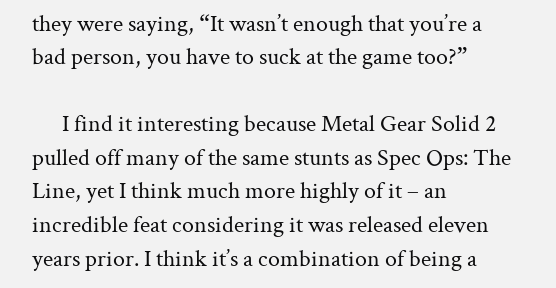they were saying, “It wasn’t enough that you’re a bad person, you have to suck at the game too?”

      I find it interesting because Metal Gear Solid 2 pulled off many of the same stunts as Spec Ops: The Line, yet I think much more highly of it – an incredible feat considering it was released eleven years prior. I think it’s a combination of being a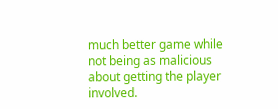much better game while not being as malicious about getting the player involved.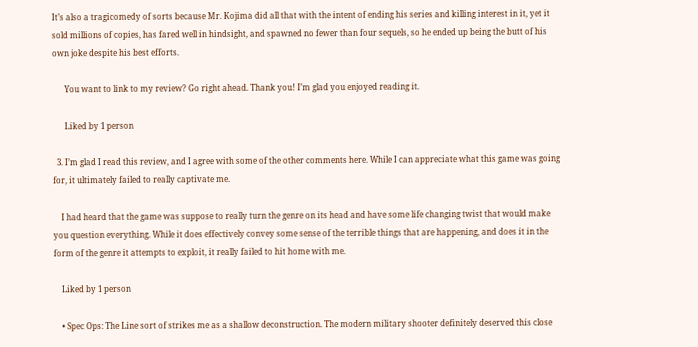It’s also a tragicomedy of sorts because Mr. Kojima did all that with the intent of ending his series and killing interest in it, yet it sold millions of copies, has fared well in hindsight, and spawned no fewer than four sequels, so he ended up being the butt of his own joke despite his best efforts.

      You want to link to my review? Go right ahead. Thank you! I’m glad you enjoyed reading it.

      Liked by 1 person

  3. I’m glad I read this review, and I agree with some of the other comments here. While I can appreciate what this game was going for, it ultimately failed to really captivate me.

    I had heard that the game was suppose to really turn the genre on its head and have some life changing twist that would make you question everything. While it does effectively convey some sense of the terrible things that are happening, and does it in the form of the genre it attempts to exploit, it really failed to hit home with me.

    Liked by 1 person

    • Spec Ops: The Line sort of strikes me as a shallow deconstruction. The modern military shooter definitely deserved this close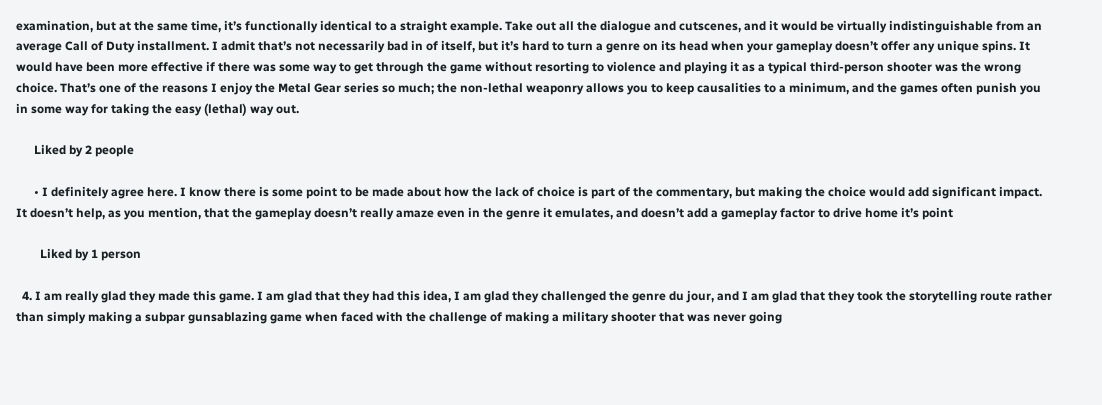examination, but at the same time, it’s functionally identical to a straight example. Take out all the dialogue and cutscenes, and it would be virtually indistinguishable from an average Call of Duty installment. I admit that’s not necessarily bad in of itself, but it’s hard to turn a genre on its head when your gameplay doesn’t offer any unique spins. It would have been more effective if there was some way to get through the game without resorting to violence and playing it as a typical third-person shooter was the wrong choice. That’s one of the reasons I enjoy the Metal Gear series so much; the non-lethal weaponry allows you to keep causalities to a minimum, and the games often punish you in some way for taking the easy (lethal) way out.

      Liked by 2 people

      • I definitely agree here. I know there is some point to be made about how the lack of choice is part of the commentary, but making the choice would add significant impact. It doesn’t help, as you mention, that the gameplay doesn’t really amaze even in the genre it emulates, and doesn’t add a gameplay factor to drive home it’s point

        Liked by 1 person

  4. I am really glad they made this game. I am glad that they had this idea, I am glad they challenged the genre du jour, and I am glad that they took the storytelling route rather than simply making a subpar gunsablazing game when faced with the challenge of making a military shooter that was never going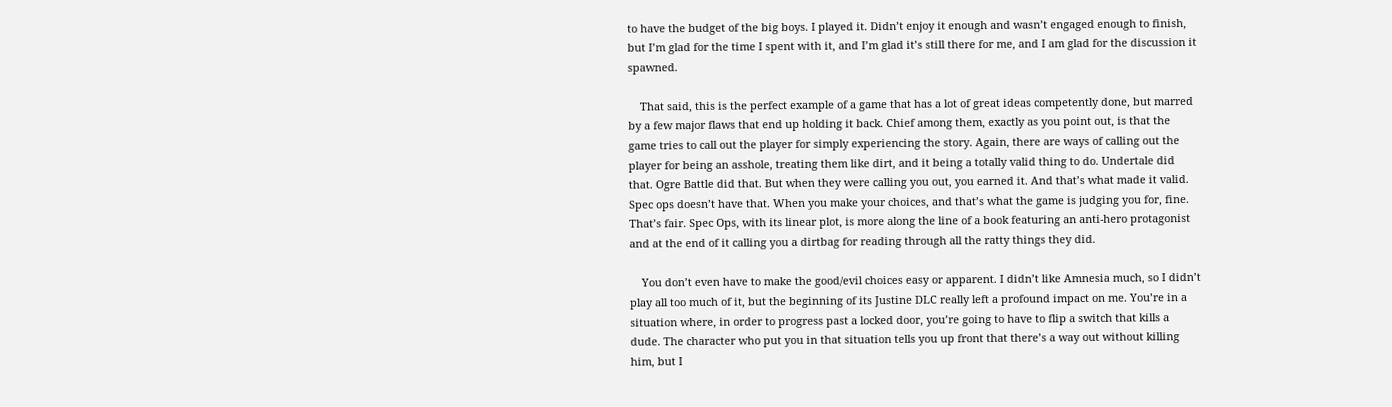to have the budget of the big boys. I played it. Didn’t enjoy it enough and wasn’t engaged enough to finish, but I’m glad for the time I spent with it, and I’m glad it’s still there for me, and I am glad for the discussion it spawned.

    That said, this is the perfect example of a game that has a lot of great ideas competently done, but marred by a few major flaws that end up holding it back. Chief among them, exactly as you point out, is that the game tries to call out the player for simply experiencing the story. Again, there are ways of calling out the player for being an asshole, treating them like dirt, and it being a totally valid thing to do. Undertale did that. Ogre Battle did that. But when they were calling you out, you earned it. And that’s what made it valid. Spec ops doesn’t have that. When you make your choices, and that’s what the game is judging you for, fine. That’s fair. Spec Ops, with its linear plot, is more along the line of a book featuring an anti-hero protagonist and at the end of it calling you a dirtbag for reading through all the ratty things they did.

    You don’t even have to make the good/evil choices easy or apparent. I didn’t like Amnesia much, so I didn’t play all too much of it, but the beginning of its Justine DLC really left a profound impact on me. You’re in a situation where, in order to progress past a locked door, you’re going to have to flip a switch that kills a dude. The character who put you in that situation tells you up front that there’s a way out without killing him, but I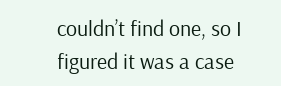couldn’t find one, so I figured it was a case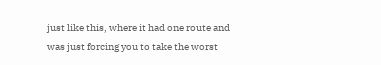just like this, where it had one route and was just forcing you to take the worst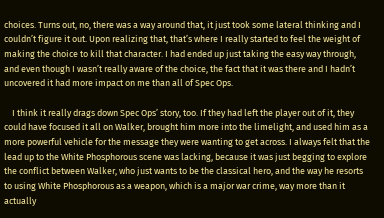choices. Turns out, no, there was a way around that, it just took some lateral thinking and I couldn’t figure it out. Upon realizing that, that’s where I really started to feel the weight of making the choice to kill that character. I had ended up just taking the easy way through, and even though I wasn’t really aware of the choice, the fact that it was there and I hadn’t uncovered it had more impact on me than all of Spec Ops.

    I think it really drags down Spec Ops’ story, too. If they had left the player out of it, they could have focused it all on Walker, brought him more into the limelight, and used him as a more powerful vehicle for the message they were wanting to get across. I always felt that the lead up to the White Phosphorous scene was lacking, because it was just begging to explore the conflict between Walker, who just wants to be the classical hero, and the way he resorts to using White Phosphorous as a weapon, which is a major war crime, way more than it actually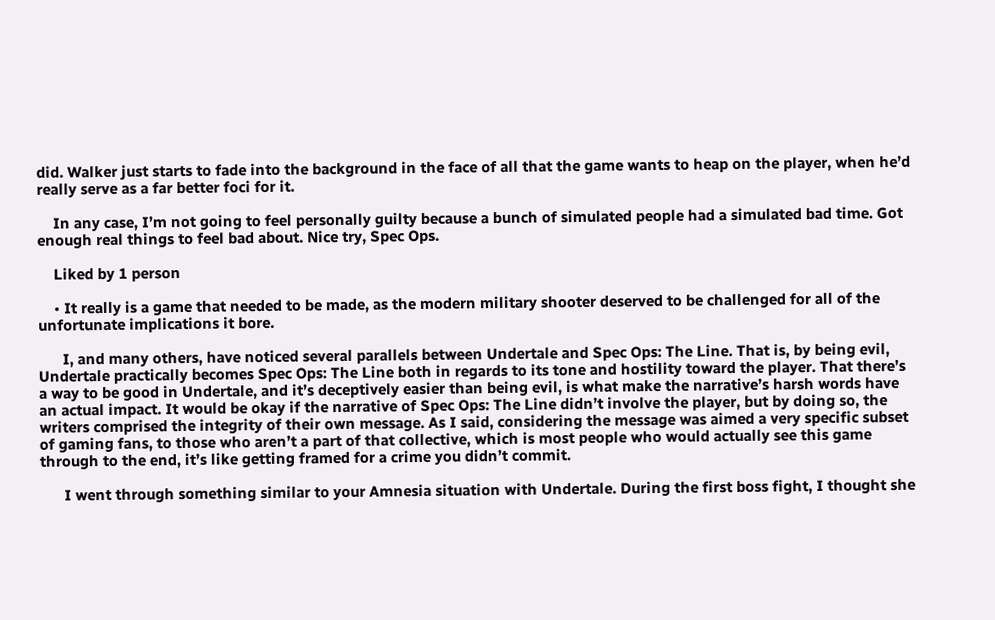did. Walker just starts to fade into the background in the face of all that the game wants to heap on the player, when he’d really serve as a far better foci for it.

    In any case, I’m not going to feel personally guilty because a bunch of simulated people had a simulated bad time. Got enough real things to feel bad about. Nice try, Spec Ops.

    Liked by 1 person

    • It really is a game that needed to be made, as the modern military shooter deserved to be challenged for all of the unfortunate implications it bore.

      I, and many others, have noticed several parallels between Undertale and Spec Ops: The Line. That is, by being evil, Undertale practically becomes Spec Ops: The Line both in regards to its tone and hostility toward the player. That there’s a way to be good in Undertale, and it’s deceptively easier than being evil, is what make the narrative’s harsh words have an actual impact. It would be okay if the narrative of Spec Ops: The Line didn’t involve the player, but by doing so, the writers comprised the integrity of their own message. As I said, considering the message was aimed a very specific subset of gaming fans, to those who aren’t a part of that collective, which is most people who would actually see this game through to the end, it’s like getting framed for a crime you didn’t commit.

      I went through something similar to your Amnesia situation with Undertale. During the first boss fight, I thought she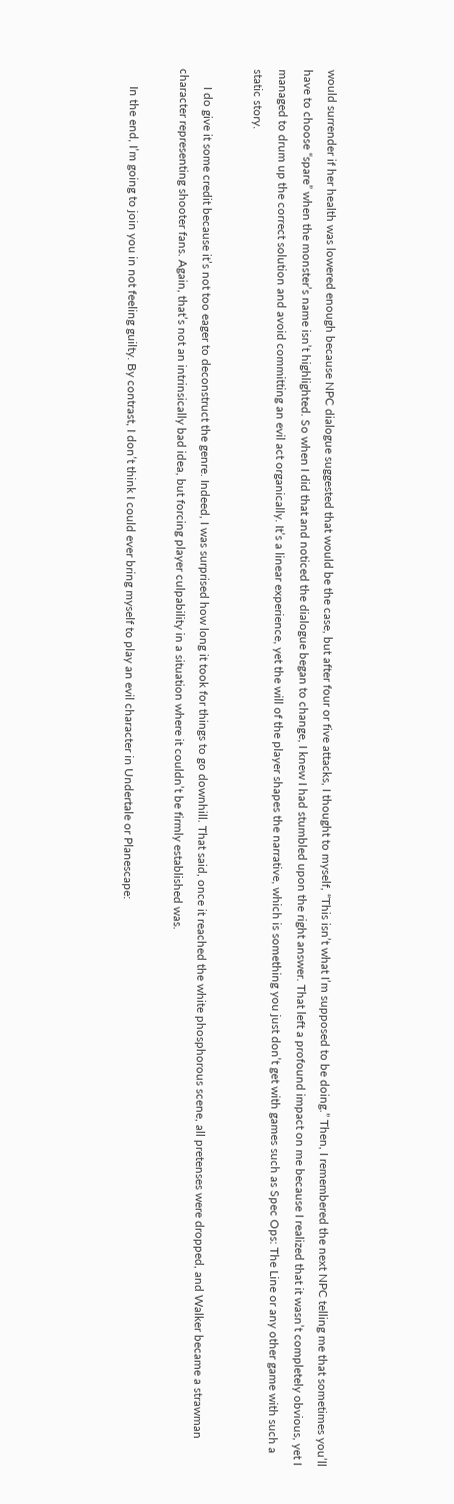would surrender if her health was lowered enough because NPC dialogue suggested that would be the case, but after four or five attacks, I thought to myself, “This isn’t what I’m supposed to be doing.” Then, I remembered the next NPC telling me that sometimes you’ll have to choose “spare” when the monster’s name isn’t highlighted. So when I did that and noticed the dialogue began to change, I knew I had stumbled upon the right answer. That left a profound impact on me because I realized that it wasn’t completely obvious, yet I managed to drum up the correct solution and avoid committing an evil act organically. It’s a linear experience, yet the will of the player shapes the narrative, which is something you just don’t get with games such as Spec Ops: The Line or any other game with such a static story.

      I do give it some credit because it’s not too eager to deconstruct the genre. Indeed, I was surprised how long it took for things to go downhill. That said, once it reached the white phosphorous scene, all pretenses were dropped, and Walker became a strawman character representing shooter fans. Again, that’s not an intrinsically bad idea, but forcing player culpability in a situation where it couldn’t be firmly established was.

      In the end, I’m going to join you in not feeling guilty. By contrast, I don’t think I could ever bring myself to play an evil character in Undertale or Planescape: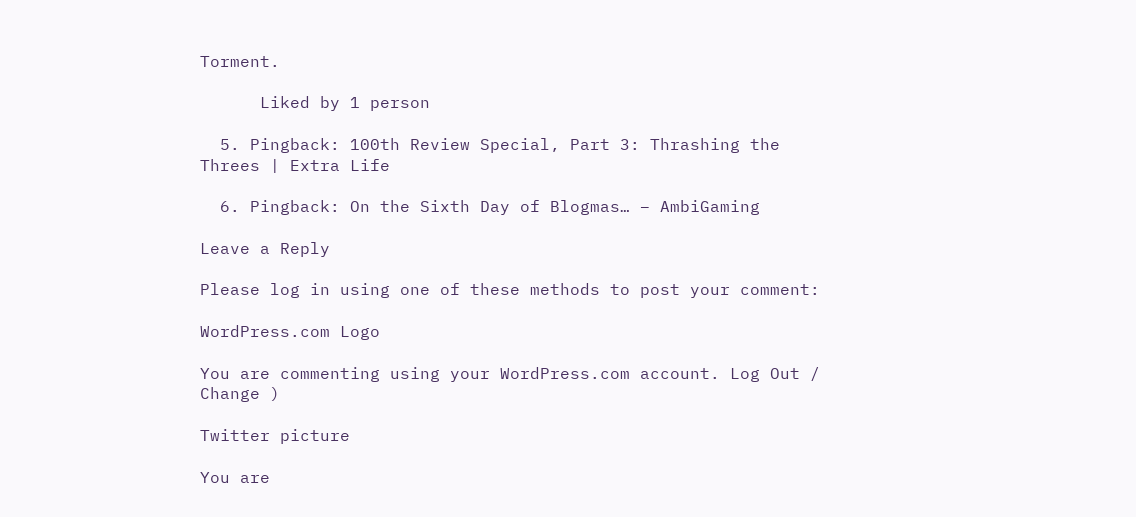Torment.

      Liked by 1 person

  5. Pingback: 100th Review Special, Part 3: Thrashing the Threes | Extra Life

  6. Pingback: On the Sixth Day of Blogmas… – AmbiGaming

Leave a Reply

Please log in using one of these methods to post your comment:

WordPress.com Logo

You are commenting using your WordPress.com account. Log Out /  Change )

Twitter picture

You are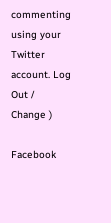commenting using your Twitter account. Log Out /  Change )

Facebook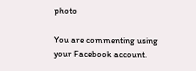photo

You are commenting using your Facebook account.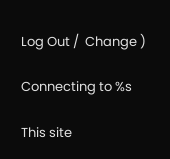Log Out /  Change )

Connecting to %s

This site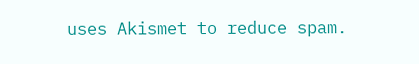uses Akismet to reduce spam.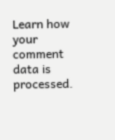Learn how your comment data is processed.